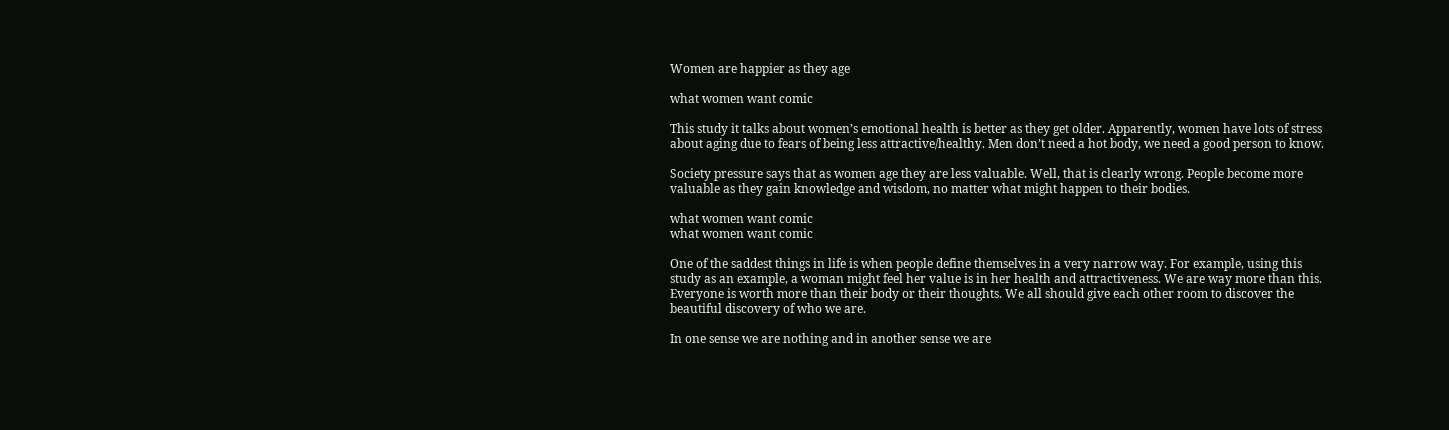Women are happier as they age

what women want comic

This study it talks about women’s emotional health is better as they get older. Apparently, women have lots of stress about aging due to fears of being less attractive/healthy. Men don’t need a hot body, we need a good person to know.

Society pressure says that as women age they are less valuable. Well, that is clearly wrong. People become more valuable as they gain knowledge and wisdom, no matter what might happen to their bodies.

what women want comic
what women want comic

One of the saddest things in life is when people define themselves in a very narrow way. For example, using this study as an example, a woman might feel her value is in her health and attractiveness. We are way more than this. Everyone is worth more than their body or their thoughts. We all should give each other room to discover the beautiful discovery of who we are.

In one sense we are nothing and in another sense we are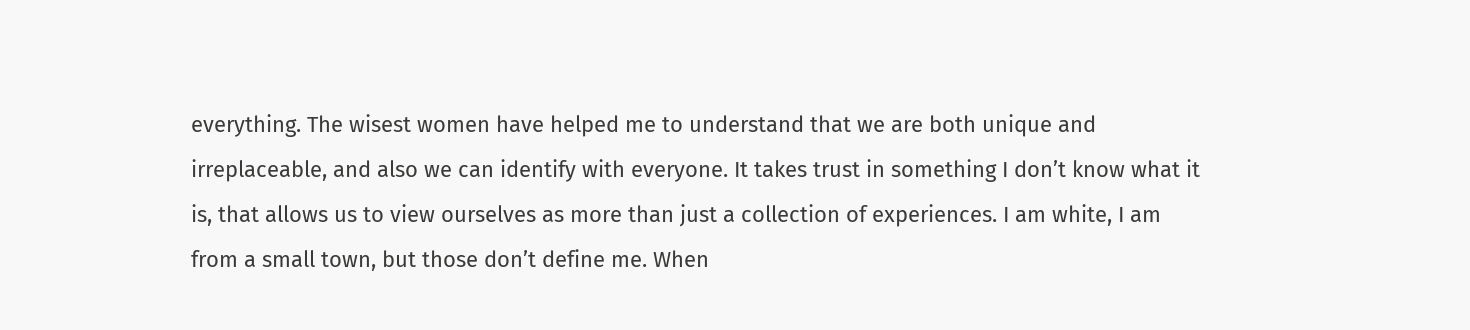everything. The wisest women have helped me to understand that we are both unique and irreplaceable, and also we can identify with everyone. It takes trust in something I don’t know what it is, that allows us to view ourselves as more than just a collection of experiences. I am white, I am from a small town, but those don’t define me. When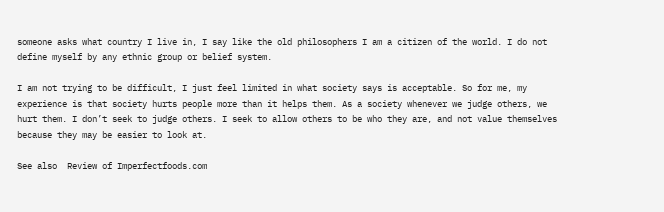someone asks what country I live in, I say like the old philosophers I am a citizen of the world. I do not define myself by any ethnic group or belief system.

I am not trying to be difficult, I just feel limited in what society says is acceptable. So for me, my experience is that society hurts people more than it helps them. As a society whenever we judge others, we hurt them. I don’t seek to judge others. I seek to allow others to be who they are, and not value themselves because they may be easier to look at.

See also  Review of Imperfectfoods.com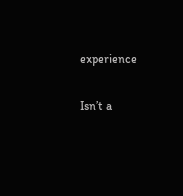experience

Isn’t a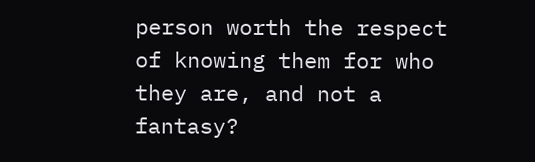person worth the respect of knowing them for who they are, and not a fantasy?